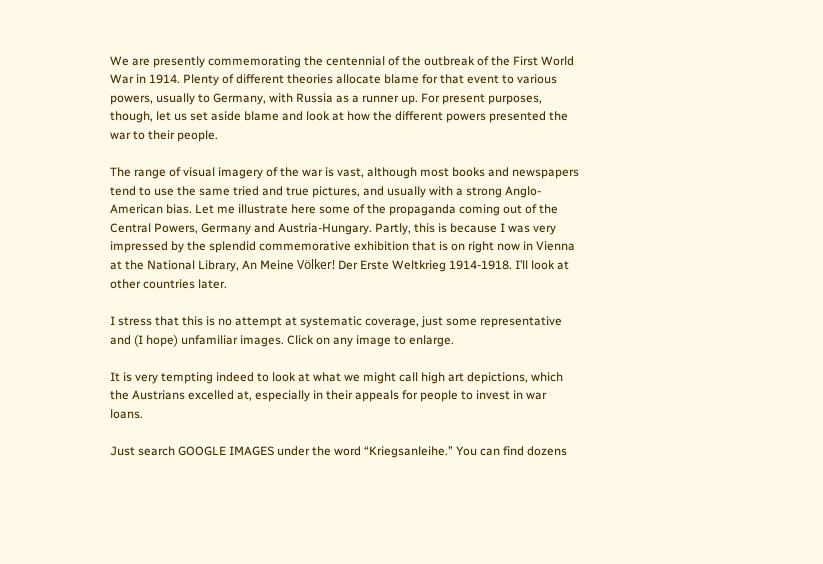We are presently commemorating the centennial of the outbreak of the First World War in 1914. Plenty of different theories allocate blame for that event to various powers, usually to Germany, with Russia as a runner up. For present purposes, though, let us set aside blame and look at how the different powers presented the war to their people.

The range of visual imagery of the war is vast, although most books and newspapers tend to use the same tried and true pictures, and usually with a strong Anglo-American bias. Let me illustrate here some of the propaganda coming out of the Central Powers, Germany and Austria-Hungary. Partly, this is because I was very impressed by the splendid commemorative exhibition that is on right now in Vienna at the National Library, An Meine Völker! Der Erste Weltkrieg 1914-1918. I’ll look at other countries later.

I stress that this is no attempt at systematic coverage, just some representative and (I hope) unfamiliar images. Click on any image to enlarge.

It is very tempting indeed to look at what we might call high art depictions, which the Austrians excelled at, especially in their appeals for people to invest in war loans.

Just search GOOGLE IMAGES under the word “Kriegsanleihe.” You can find dozens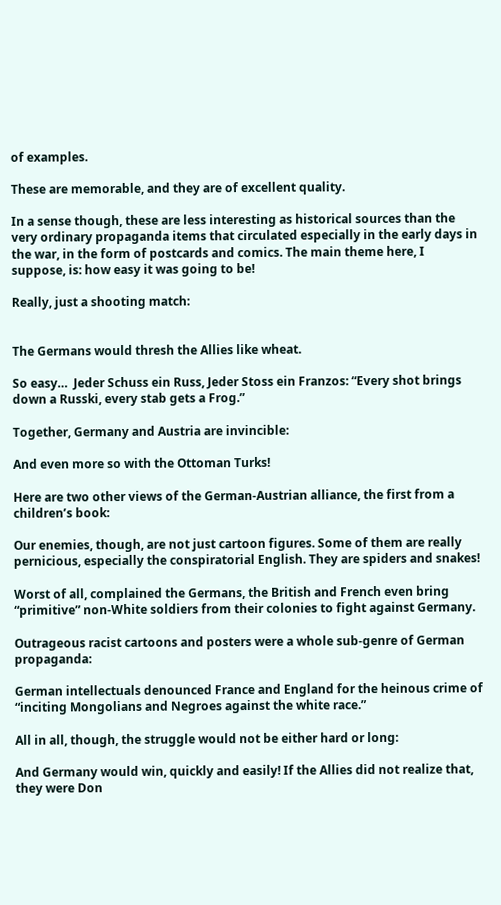of examples.

These are memorable, and they are of excellent quality.

In a sense though, these are less interesting as historical sources than the very ordinary propaganda items that circulated especially in the early days in the war, in the form of postcards and comics. The main theme here, I suppose, is: how easy it was going to be!

Really, just a shooting match:


The Germans would thresh the Allies like wheat.

So easy…  Jeder Schuss ein Russ, Jeder Stoss ein Franzos: “Every shot brings down a Russki, every stab gets a Frog.”

Together, Germany and Austria are invincible:

And even more so with the Ottoman Turks!

Here are two other views of the German-Austrian alliance, the first from a children’s book:

Our enemies, though, are not just cartoon figures. Some of them are really pernicious, especially the conspiratorial English. They are spiders and snakes!

Worst of all, complained the Germans, the British and French even bring “primitive” non-White soldiers from their colonies to fight against Germany.

Outrageous racist cartoons and posters were a whole sub-genre of German propaganda:

German intellectuals denounced France and England for the heinous crime of “inciting Mongolians and Negroes against the white race.”

All in all, though, the struggle would not be either hard or long:

And Germany would win, quickly and easily! If the Allies did not realize that, they were Don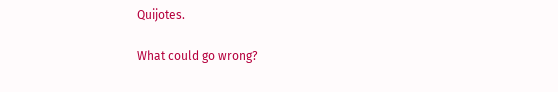Quijotes.

What could go wrong?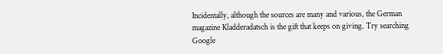Incidentally, although the sources are many and various, the German magazine Kladderadatsch is the gift that keeps on giving. Try searching Google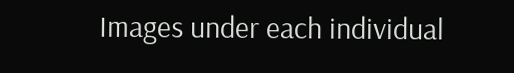Images under each individual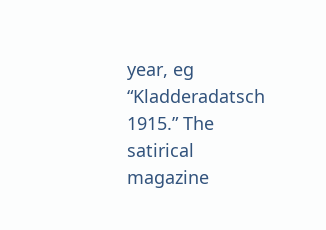year, eg “Kladderadatsch 1915.” The satirical magazine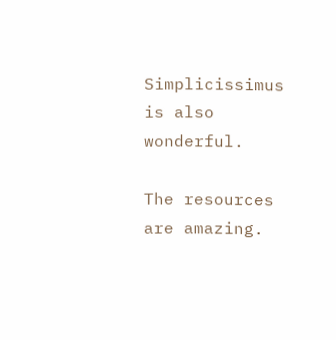Simplicissimus is also wonderful.

The resources are amazing.